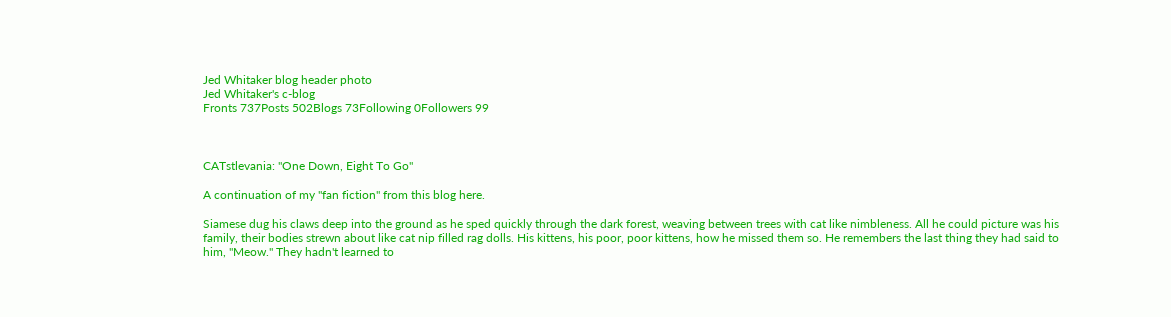Jed Whitaker blog header photo
Jed Whitaker's c-blog
Fronts 737Posts 502Blogs 73Following 0Followers 99



CATstlevania: "One Down, Eight To Go"

A continuation of my "fan fiction" from this blog here.

Siamese dug his claws deep into the ground as he sped quickly through the dark forest, weaving between trees with cat like nimbleness. All he could picture was his family, their bodies strewn about like cat nip filled rag dolls. His kittens, his poor, poor kittens, how he missed them so. He remembers the last thing they had said to him, "Meow." They hadn't learned to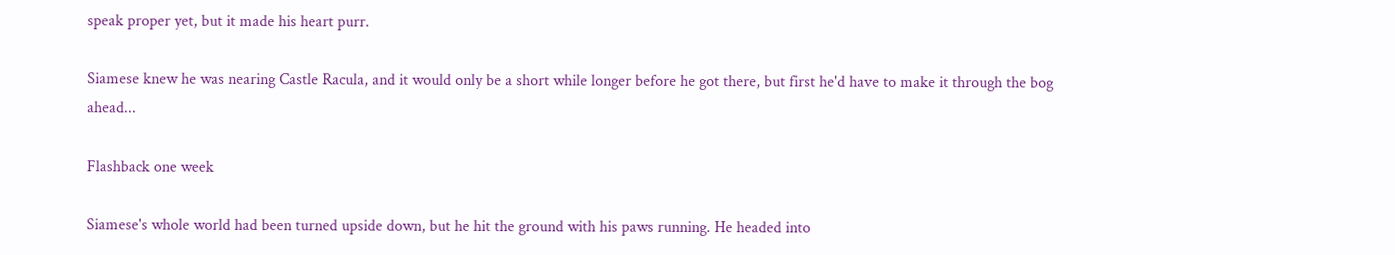speak proper yet, but it made his heart purr.

Siamese knew he was nearing Castle Racula, and it would only be a short while longer before he got there, but first he'd have to make it through the bog ahead...

Flashback one week

Siamese's whole world had been turned upside down, but he hit the ground with his paws running. He headed into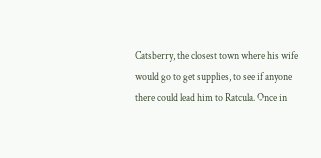Catsberry, the closest town where his wife would go to get supplies, to see if anyone there could lead him to Ratcula. Once in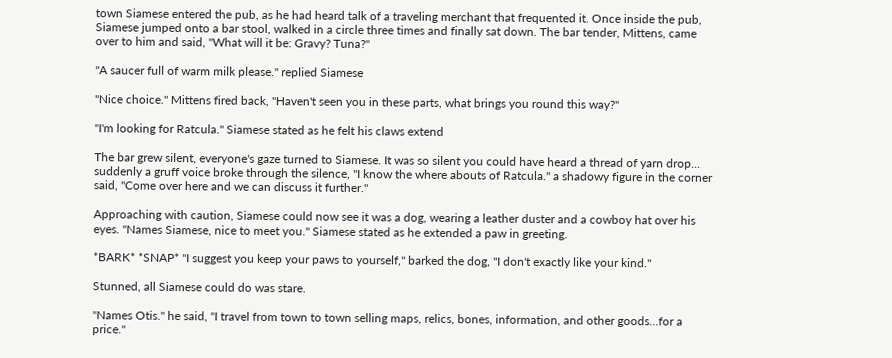town Siamese entered the pub, as he had heard talk of a traveling merchant that frequented it. Once inside the pub, Siamese jumped onto a bar stool, walked in a circle three times and finally sat down. The bar tender, Mittens, came over to him and said, "What will it be: Gravy? Tuna?"

"A saucer full of warm milk please." replied Siamese

"Nice choice." Mittens fired back, "Haven't seen you in these parts, what brings you round this way?"

"I'm looking for Ratcula." Siamese stated as he felt his claws extend

The bar grew silent, everyone's gaze turned to Siamese. It was so silent you could have heard a thread of yarn drop... suddenly a gruff voice broke through the silence, "I know the where abouts of Ratcula." a shadowy figure in the corner said, "Come over here and we can discuss it further."

Approaching with caution, Siamese could now see it was a dog, wearing a leather duster and a cowboy hat over his eyes. "Names Siamese, nice to meet you." Siamese stated as he extended a paw in greeting.

*BARK* *SNAP* "I suggest you keep your paws to yourself," barked the dog, "I don't exactly like your kind."

Stunned, all Siamese could do was stare.

"Names Otis." he said, "I travel from town to town selling maps, relics, bones, information, and other goods...for a price."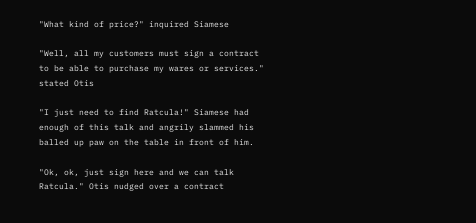"What kind of price?" inquired Siamese

"Well, all my customers must sign a contract to be able to purchase my wares or services." stated Otis

"I just need to find Ratcula!" Siamese had enough of this talk and angrily slammed his balled up paw on the table in front of him.

"Ok, ok, just sign here and we can talk Ratcula." Otis nudged over a contract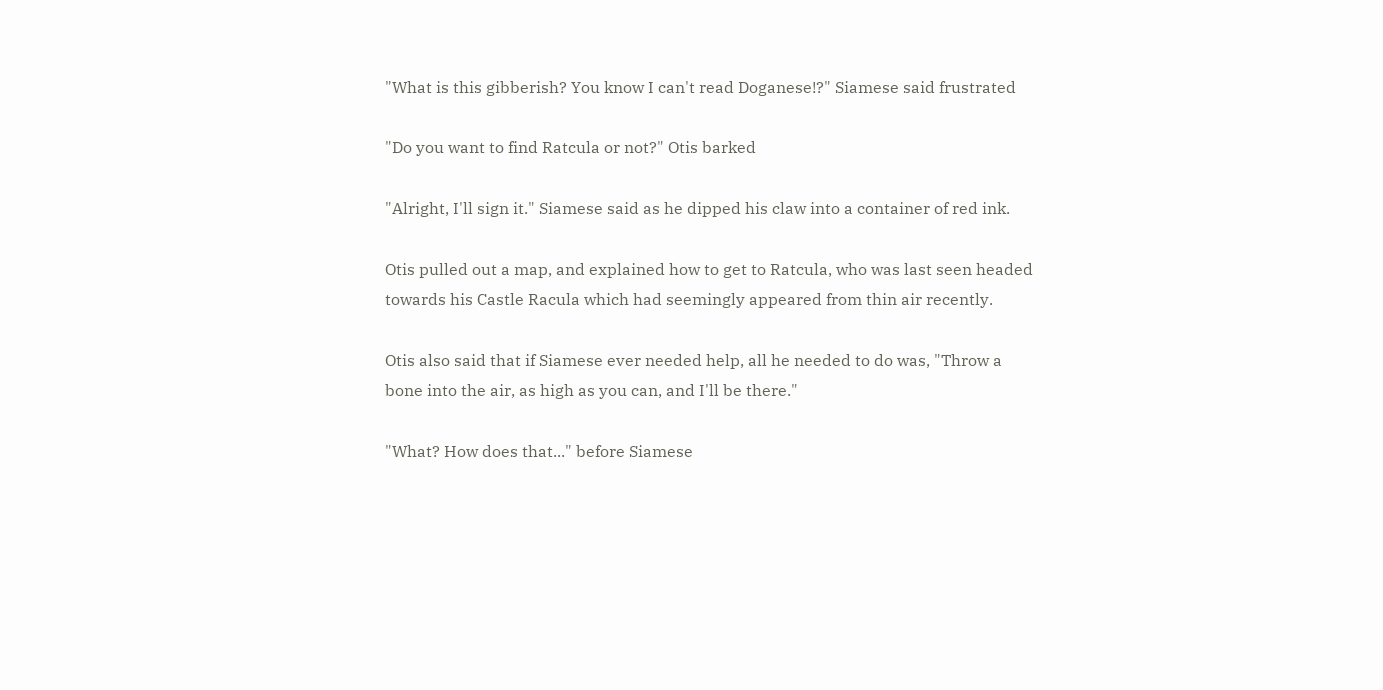"What is this gibberish? You know I can't read Doganese!?" Siamese said frustrated

"Do you want to find Ratcula or not?" Otis barked

"Alright, I'll sign it." Siamese said as he dipped his claw into a container of red ink.

Otis pulled out a map, and explained how to get to Ratcula, who was last seen headed towards his Castle Racula which had seemingly appeared from thin air recently.

Otis also said that if Siamese ever needed help, all he needed to do was, "Throw a bone into the air, as high as you can, and I'll be there."

"What? How does that..." before Siamese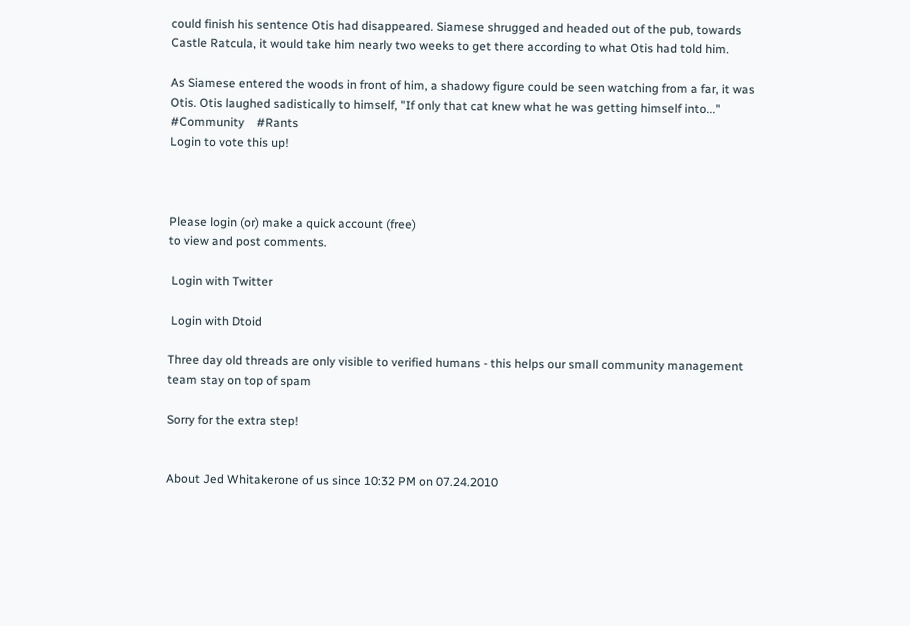could finish his sentence Otis had disappeared. Siamese shrugged and headed out of the pub, towards Castle Ratcula, it would take him nearly two weeks to get there according to what Otis had told him.

As Siamese entered the woods in front of him, a shadowy figure could be seen watching from a far, it was Otis. Otis laughed sadistically to himself, "If only that cat knew what he was getting himself into..."
#Community    #Rants
Login to vote this up!



Please login (or) make a quick account (free)
to view and post comments.

 Login with Twitter

 Login with Dtoid

Three day old threads are only visible to verified humans - this helps our small community management team stay on top of spam

Sorry for the extra step!


About Jed Whitakerone of us since 10:32 PM on 07.24.2010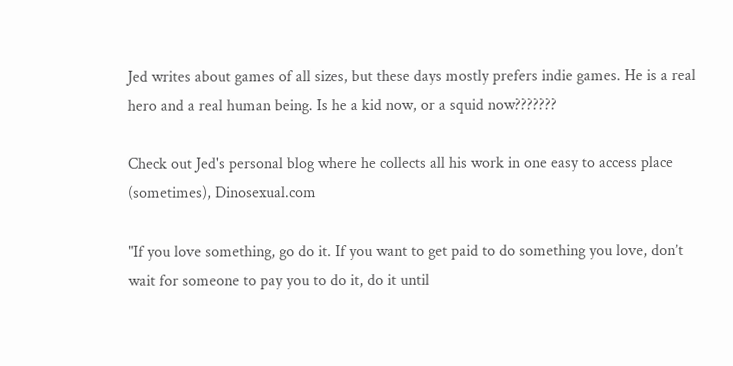Jed writes about games of all sizes, but these days mostly prefers indie games. He is a real hero and a real human being. Is he a kid now, or a squid now???????

Check out Jed's personal blog where he collects all his work in one easy to access place (sometimes), Dinosexual.com

"If you love something, go do it. If you want to get paid to do something you love, don’t wait for someone to pay you to do it, do it until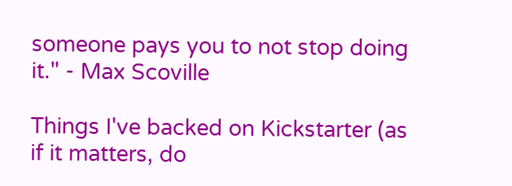someone pays you to not stop doing it." - Max Scoville

Things I've backed on Kickstarter (as if it matters, do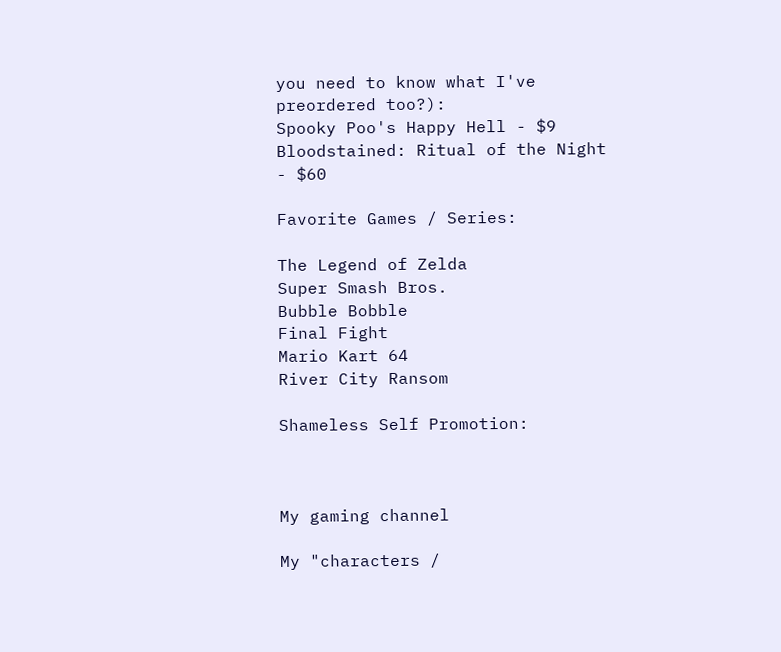you need to know what I've preordered too?):
Spooky Poo's Happy Hell - $9
Bloodstained: Ritual of the Night - $60

Favorite Games / Series:

The Legend of Zelda
Super Smash Bros.
Bubble Bobble
Final Fight
Mario Kart 64
River City Ransom

Shameless Self Promotion:



My gaming channel

My "characters /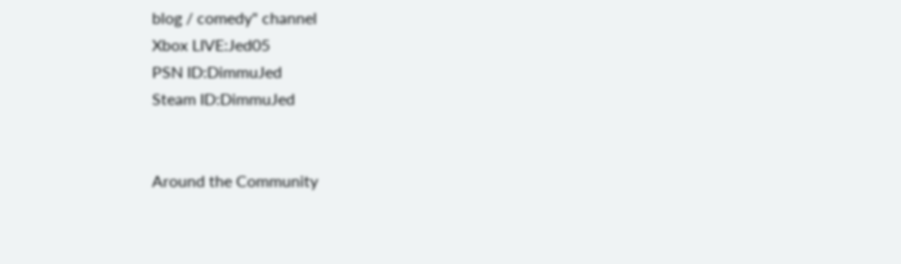blog / comedy" channel
Xbox LIVE:Jed05
PSN ID:DimmuJed
Steam ID:DimmuJed


Around the Community